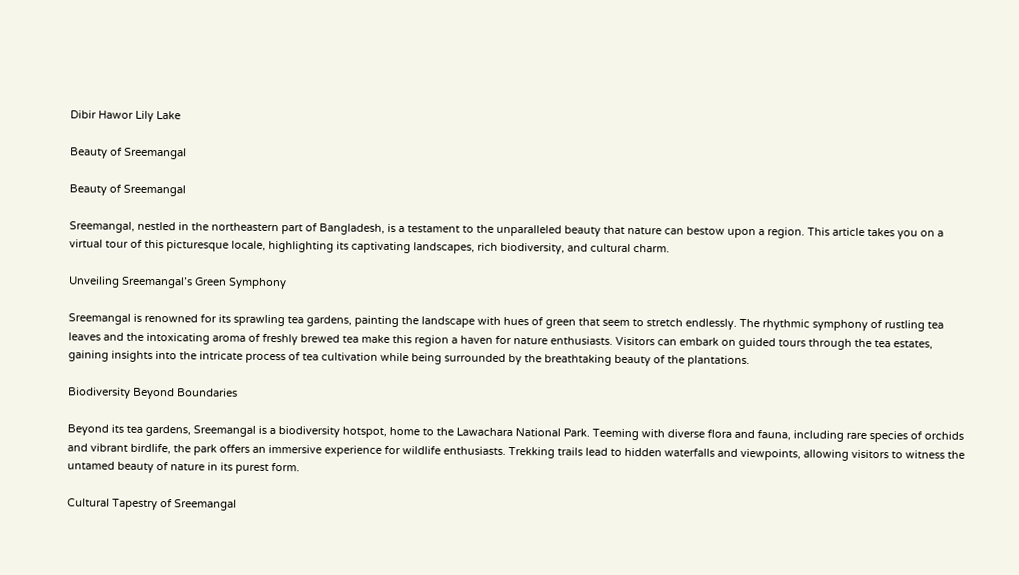Dibir Hawor Lily Lake

Beauty of Sreemangal

Beauty of Sreemangal

Sreemangal, nestled in the northeastern part of Bangladesh, is a testament to the unparalleled beauty that nature can bestow upon a region. This article takes you on a virtual tour of this picturesque locale, highlighting its captivating landscapes, rich biodiversity, and cultural charm.

Unveiling Sreemangal’s Green Symphony

Sreemangal is renowned for its sprawling tea gardens, painting the landscape with hues of green that seem to stretch endlessly. The rhythmic symphony of rustling tea leaves and the intoxicating aroma of freshly brewed tea make this region a haven for nature enthusiasts. Visitors can embark on guided tours through the tea estates, gaining insights into the intricate process of tea cultivation while being surrounded by the breathtaking beauty of the plantations.

Biodiversity Beyond Boundaries

Beyond its tea gardens, Sreemangal is a biodiversity hotspot, home to the Lawachara National Park. Teeming with diverse flora and fauna, including rare species of orchids and vibrant birdlife, the park offers an immersive experience for wildlife enthusiasts. Trekking trails lead to hidden waterfalls and viewpoints, allowing visitors to witness the untamed beauty of nature in its purest form.

Cultural Tapestry of Sreemangal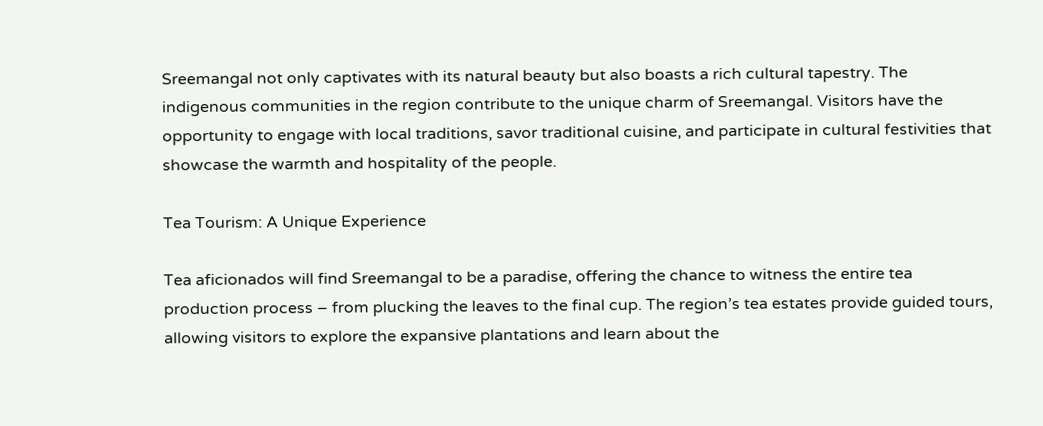Sreemangal not only captivates with its natural beauty but also boasts a rich cultural tapestry. The indigenous communities in the region contribute to the unique charm of Sreemangal. Visitors have the opportunity to engage with local traditions, savor traditional cuisine, and participate in cultural festivities that showcase the warmth and hospitality of the people.

Tea Tourism: A Unique Experience

Tea aficionados will find Sreemangal to be a paradise, offering the chance to witness the entire tea production process – from plucking the leaves to the final cup. The region’s tea estates provide guided tours, allowing visitors to explore the expansive plantations and learn about the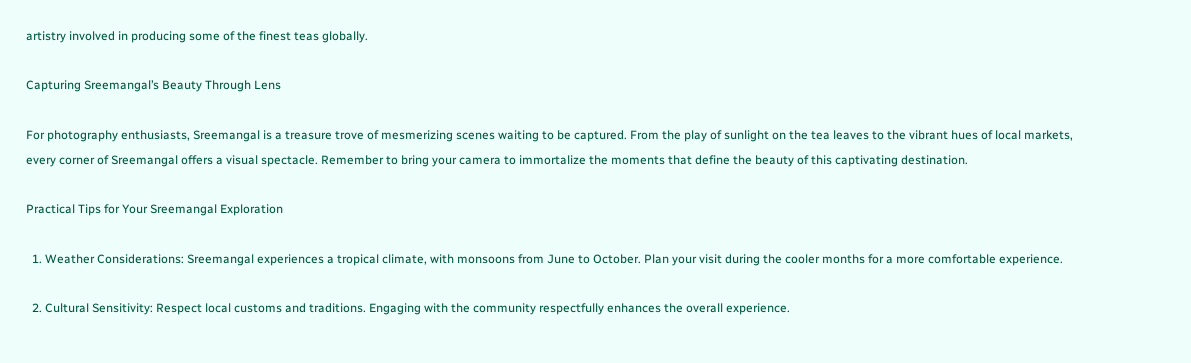artistry involved in producing some of the finest teas globally.

Capturing Sreemangal’s Beauty Through Lens

For photography enthusiasts, Sreemangal is a treasure trove of mesmerizing scenes waiting to be captured. From the play of sunlight on the tea leaves to the vibrant hues of local markets, every corner of Sreemangal offers a visual spectacle. Remember to bring your camera to immortalize the moments that define the beauty of this captivating destination.

Practical Tips for Your Sreemangal Exploration

  1. Weather Considerations: Sreemangal experiences a tropical climate, with monsoons from June to October. Plan your visit during the cooler months for a more comfortable experience.

  2. Cultural Sensitivity: Respect local customs and traditions. Engaging with the community respectfully enhances the overall experience.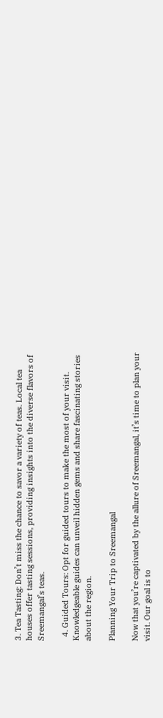3. Tea Tasting: Don’t miss the chance to savor a variety of teas. Local tea houses offer tasting sessions, providing insights into the diverse flavors of Sreemangal’s teas.

  4. Guided Tours: Opt for guided tours to make the most of your visit. Knowledgeable guides can unveil hidden gems and share fascinating stories about the region.

Planning Your Trip to Sreemangal

Now that you’re captivated by the allure of Sreemangal, it’s time to plan your visit. Our goal is to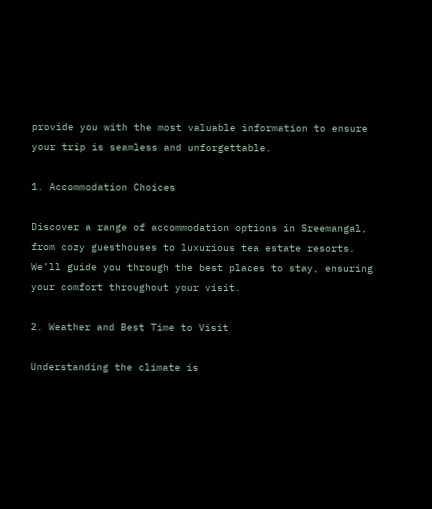provide you with the most valuable information to ensure your trip is seamless and unforgettable.

1. Accommodation Choices

Discover a range of accommodation options in Sreemangal, from cozy guesthouses to luxurious tea estate resorts. We’ll guide you through the best places to stay, ensuring your comfort throughout your visit.

2. Weather and Best Time to Visit

Understanding the climate is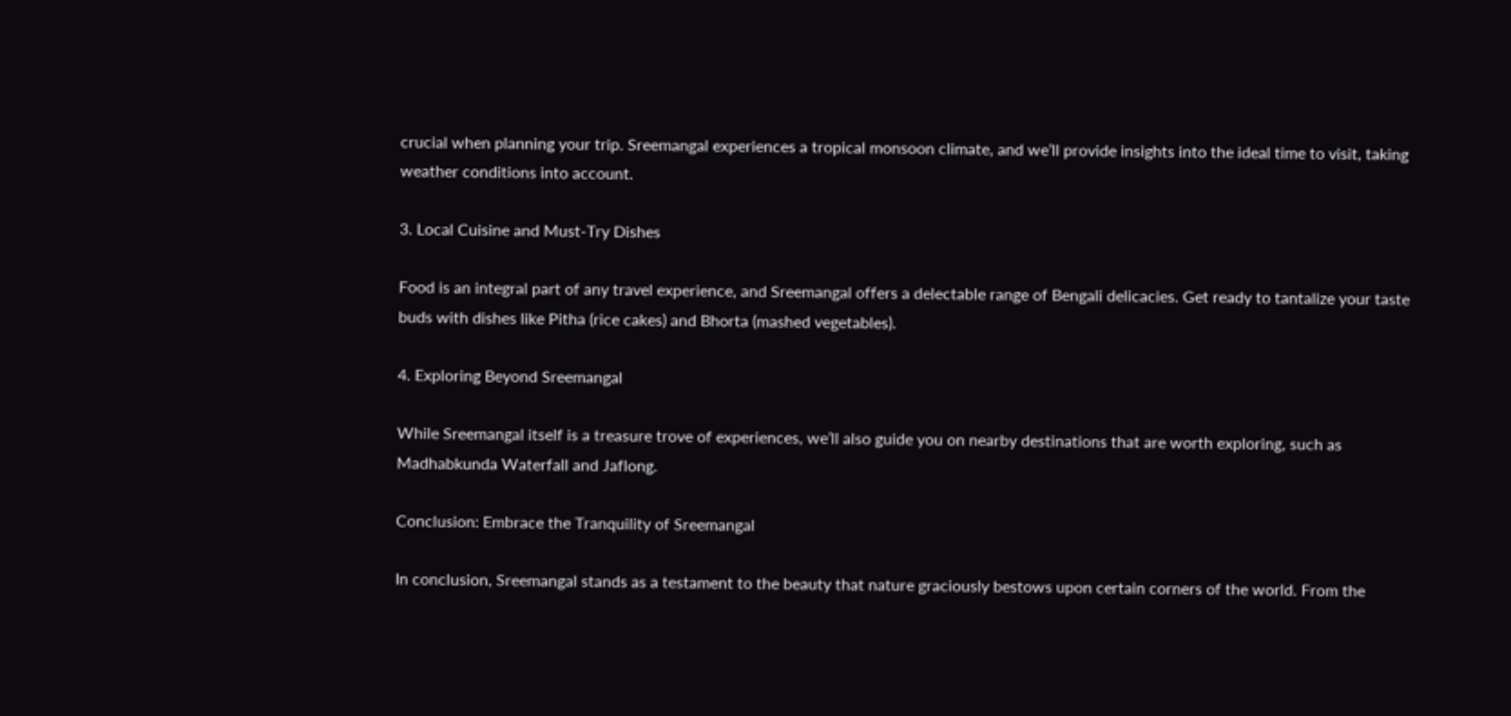crucial when planning your trip. Sreemangal experiences a tropical monsoon climate, and we’ll provide insights into the ideal time to visit, taking weather conditions into account.

3. Local Cuisine and Must-Try Dishes

Food is an integral part of any travel experience, and Sreemangal offers a delectable range of Bengali delicacies. Get ready to tantalize your taste buds with dishes like Pitha (rice cakes) and Bhorta (mashed vegetables).

4. Exploring Beyond Sreemangal

While Sreemangal itself is a treasure trove of experiences, we’ll also guide you on nearby destinations that are worth exploring, such as Madhabkunda Waterfall and Jaflong.

Conclusion: Embrace the Tranquility of Sreemangal

In conclusion, Sreemangal stands as a testament to the beauty that nature graciously bestows upon certain corners of the world. From the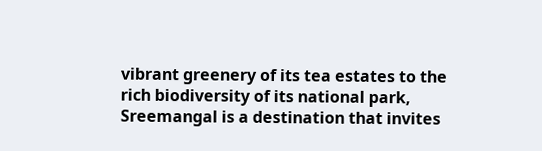vibrant greenery of its tea estates to the rich biodiversity of its national park, Sreemangal is a destination that invites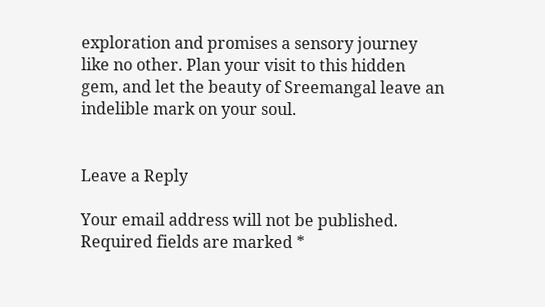exploration and promises a sensory journey like no other. Plan your visit to this hidden gem, and let the beauty of Sreemangal leave an indelible mark on your soul.


Leave a Reply

Your email address will not be published. Required fields are marked *